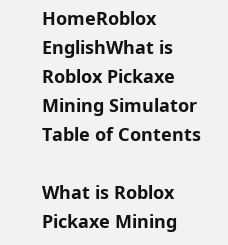HomeRoblox EnglishWhat is Roblox Pickaxe Mining Simulator
Table of Contents

What is Roblox Pickaxe Mining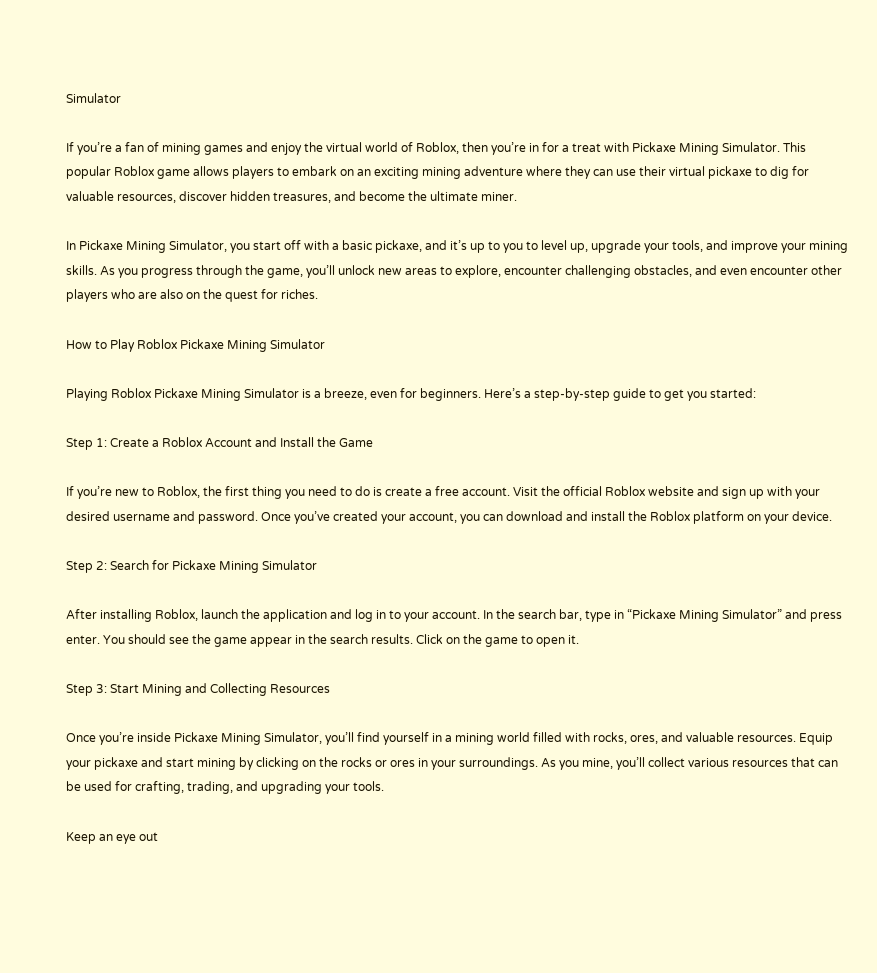Simulator

If you’re a fan of mining games and enjoy the virtual world of Roblox, then you’re in for a treat with Pickaxe Mining Simulator. This popular Roblox game allows players to embark on an exciting mining adventure where they can use their virtual pickaxe to dig for valuable resources, discover hidden treasures, and become the ultimate miner.

In Pickaxe Mining Simulator, you start off with a basic pickaxe, and it’s up to you to level up, upgrade your tools, and improve your mining skills. As you progress through the game, you’ll unlock new areas to explore, encounter challenging obstacles, and even encounter other players who are also on the quest for riches.

How to Play Roblox Pickaxe Mining Simulator

Playing Roblox Pickaxe Mining Simulator is a breeze, even for beginners. Here’s a step-by-step guide to get you started:

Step 1: Create a Roblox Account and Install the Game

If you’re new to Roblox, the first thing you need to do is create a free account. Visit the official Roblox website and sign up with your desired username and password. Once you’ve created your account, you can download and install the Roblox platform on your device.

Step 2: Search for Pickaxe Mining Simulator

After installing Roblox, launch the application and log in to your account. In the search bar, type in “Pickaxe Mining Simulator” and press enter. You should see the game appear in the search results. Click on the game to open it.

Step 3: Start Mining and Collecting Resources

Once you’re inside Pickaxe Mining Simulator, you’ll find yourself in a mining world filled with rocks, ores, and valuable resources. Equip your pickaxe and start mining by clicking on the rocks or ores in your surroundings. As you mine, you’ll collect various resources that can be used for crafting, trading, and upgrading your tools.

Keep an eye out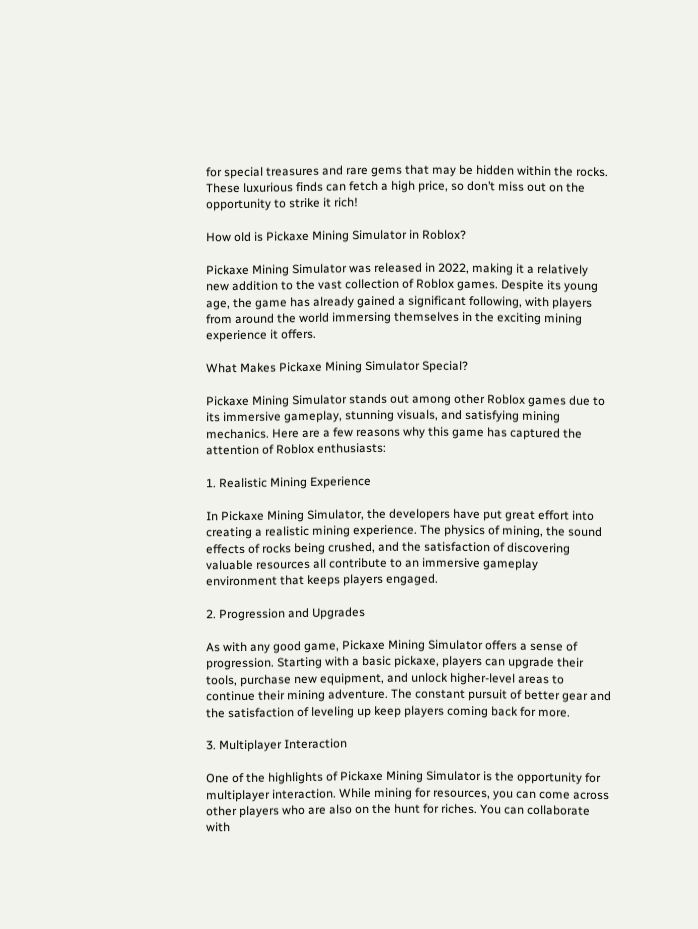for special treasures and rare gems that may be hidden within the rocks. These luxurious finds can fetch a high price, so don’t miss out on the opportunity to strike it rich!

How old is Pickaxe Mining Simulator in Roblox?

Pickaxe Mining Simulator was released in 2022, making it a relatively new addition to the vast collection of Roblox games. Despite its young age, the game has already gained a significant following, with players from around the world immersing themselves in the exciting mining experience it offers.

What Makes Pickaxe Mining Simulator Special?

Pickaxe Mining Simulator stands out among other Roblox games due to its immersive gameplay, stunning visuals, and satisfying mining mechanics. Here are a few reasons why this game has captured the attention of Roblox enthusiasts:

1. Realistic Mining Experience

In Pickaxe Mining Simulator, the developers have put great effort into creating a realistic mining experience. The physics of mining, the sound effects of rocks being crushed, and the satisfaction of discovering valuable resources all contribute to an immersive gameplay environment that keeps players engaged.

2. Progression and Upgrades

As with any good game, Pickaxe Mining Simulator offers a sense of progression. Starting with a basic pickaxe, players can upgrade their tools, purchase new equipment, and unlock higher-level areas to continue their mining adventure. The constant pursuit of better gear and the satisfaction of leveling up keep players coming back for more.

3. Multiplayer Interaction

One of the highlights of Pickaxe Mining Simulator is the opportunity for multiplayer interaction. While mining for resources, you can come across other players who are also on the hunt for riches. You can collaborate with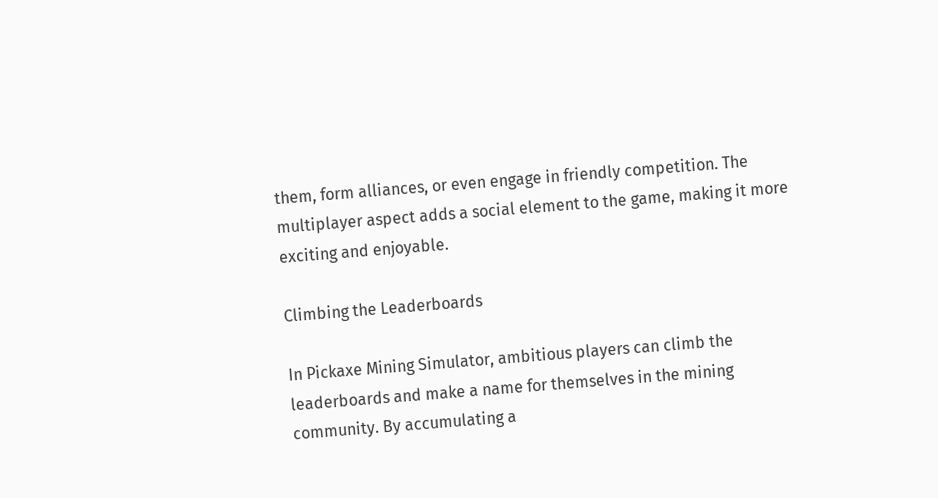them, form alliances, or even engage in friendly competition. The multiplayer aspect adds a social element to the game, making it more exciting and enjoyable.

Climbing the Leaderboards

In Pickaxe Mining Simulator, ambitious players can climb the leaderboards and make a name for themselves in the mining community. By accumulating a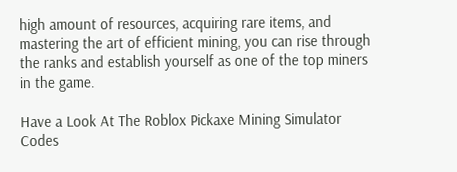high amount of resources, acquiring rare items, and mastering the art of efficient mining, you can rise through the ranks and establish yourself as one of the top miners in the game.

Have a Look At The Roblox Pickaxe Mining Simulator Codes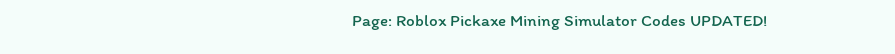Page: Roblox Pickaxe Mining Simulator Codes UPDATED!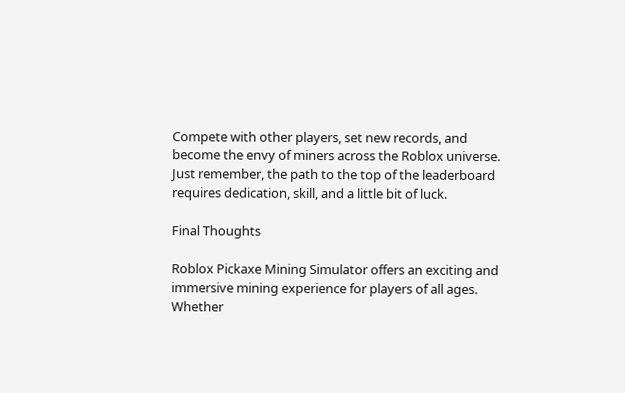Compete with other players, set new records, and become the envy of miners across the Roblox universe. Just remember, the path to the top of the leaderboard requires dedication, skill, and a little bit of luck.

Final Thoughts

Roblox Pickaxe Mining Simulator offers an exciting and immersive mining experience for players of all ages. Whether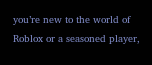you’re new to the world of Roblox or a seasoned player,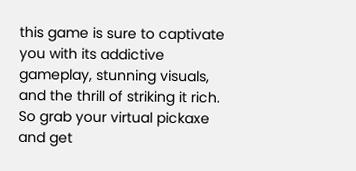this game is sure to captivate you with its addictive gameplay, stunning visuals, and the thrill of striking it rich. So grab your virtual pickaxe and get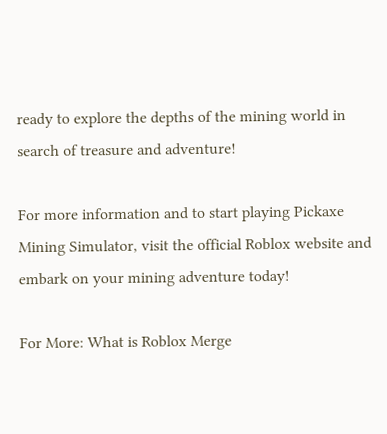ready to explore the depths of the mining world in search of treasure and adventure!

For more information and to start playing Pickaxe Mining Simulator, visit the official Roblox website and embark on your mining adventure today!

For More: What is Roblox Merge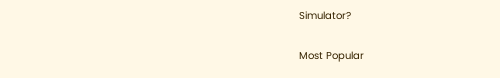Simulator?

Most Popular